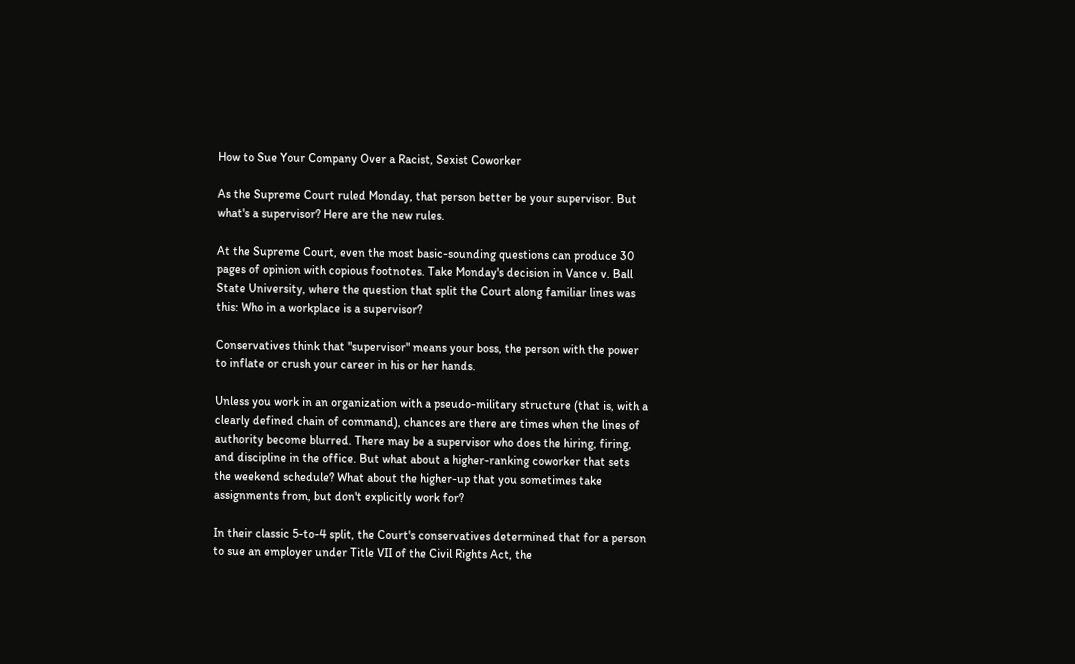How to Sue Your Company Over a Racist, Sexist Coworker

As the Supreme Court ruled Monday, that person better be your supervisor. But what's a supervisor? Here are the new rules.

At the Supreme Court, even the most basic-sounding questions can produce 30 pages of opinion with copious footnotes. Take Monday's decision in Vance v. Ball State University, where the question that split the Court along familiar lines was this: Who in a workplace is a supervisor?

Conservatives think that "supervisor" means your boss, the person with the power to inflate or crush your career in his or her hands.

Unless you work in an organization with a pseudo-military structure (that is, with a clearly defined chain of command), chances are there are times when the lines of authority become blurred. There may be a supervisor who does the hiring, firing, and discipline in the office. But what about a higher-ranking coworker that sets the weekend schedule? What about the higher-up that you sometimes take assignments from, but don't explicitly work for?

In their classic 5-to-4 split, the Court's conservatives determined that for a person to sue an employer under Title VII of the Civil Rights Act, the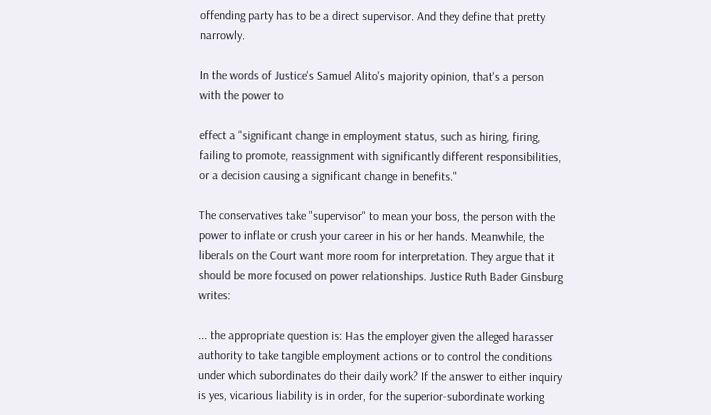offending party has to be a direct supervisor. And they define that pretty narrowly.

In the words of Justice's Samuel Alito's majority opinion, that's a person with the power to

effect a "significant change in employment status, such as hiring, firing, failing to promote, reassignment with significantly different responsibilities, or a decision causing a significant change in benefits."

The conservatives take "supervisor" to mean your boss, the person with the power to inflate or crush your career in his or her hands. Meanwhile, the liberals on the Court want more room for interpretation. They argue that it should be more focused on power relationships. Justice Ruth Bader Ginsburg writes:

... the appropriate question is: Has the employer given the alleged harasser authority to take tangible employment actions or to control the conditions under which subordinates do their daily work? If the answer to either inquiry is yes, vicarious liability is in order, for the superior-subordinate working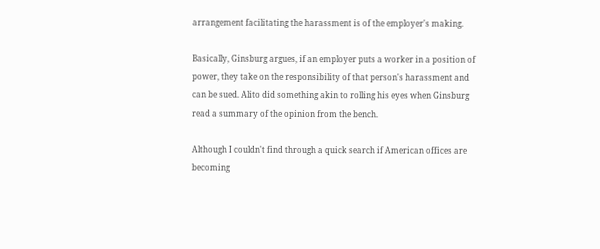arrangement facilitating the harassment is of the employer's making.

Basically, Ginsburg argues, if an employer puts a worker in a position of power, they take on the responsibility of that person's harassment and can be sued. Alito did something akin to rolling his eyes when Ginsburg read a summary of the opinion from the bench.

Although I couldn't find through a quick search if American offices are becoming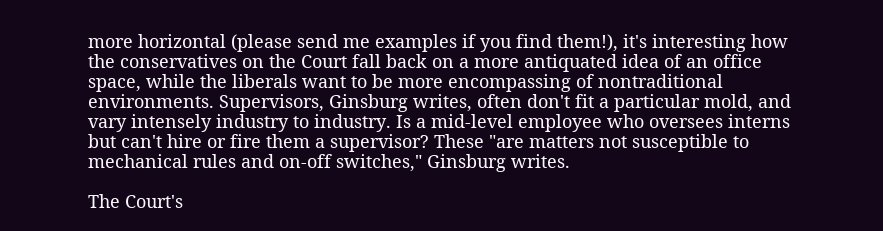more horizontal (please send me examples if you find them!), it's interesting how the conservatives on the Court fall back on a more antiquated idea of an office space, while the liberals want to be more encompassing of nontraditional environments. Supervisors, Ginsburg writes, often don't fit a particular mold, and vary intensely industry to industry. Is a mid-level employee who oversees interns but can't hire or fire them a supervisor? These "are matters not susceptible to mechanical rules and on-off switches," Ginsburg writes.

The Court's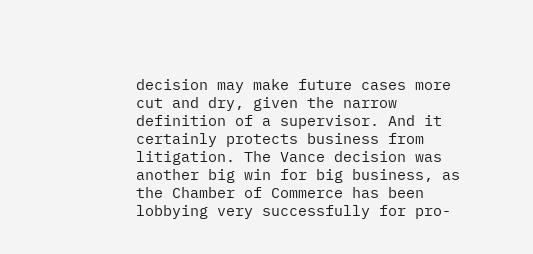decision may make future cases more cut and dry, given the narrow definition of a supervisor. And it certainly protects business from litigation. The Vance decision was another big win for big business, as the Chamber of Commerce has been lobbying very successfully for pro-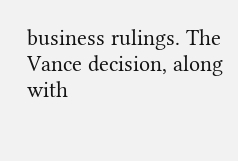business rulings. The Vance decision, along with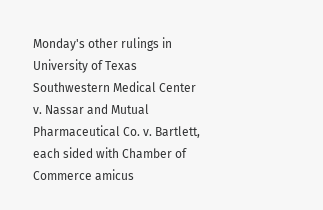Monday's other rulings in University of Texas Southwestern Medical Center v. Nassar and Mutual Pharmaceutical Co. v. Bartlett, each sided with Chamber of Commerce amicus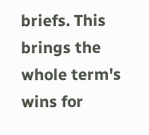briefs. This brings the whole term's wins for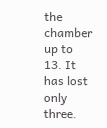the chamber up to 13. It has lost only three.